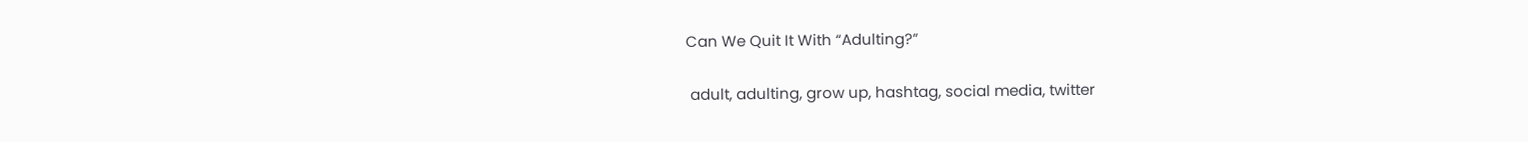Can We Quit It With “Adulting?”

 adult, adulting, grow up, hashtag, social media, twitter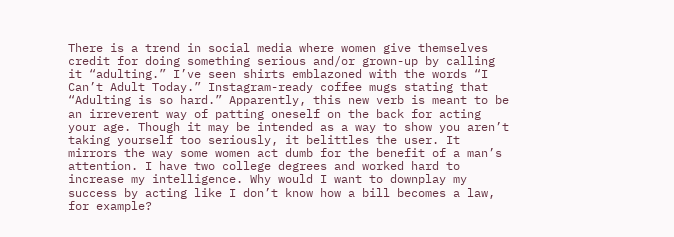There is a trend in social media where women give themselves credit for doing something serious and/or grown-up by calling it “adulting.” I’ve seen shirts emblazoned with the words “I Can’t Adult Today.” Instagram-ready coffee mugs stating that “Adulting is so hard.” Apparently, this new verb is meant to be an irreverent way of patting oneself on the back for acting your age. Though it may be intended as a way to show you aren’t taking yourself too seriously, it belittles the user. It mirrors the way some women act dumb for the benefit of a man’s attention. I have two college degrees and worked hard to increase my intelligence. Why would I want to downplay my success by acting like I don’t know how a bill becomes a law, for example?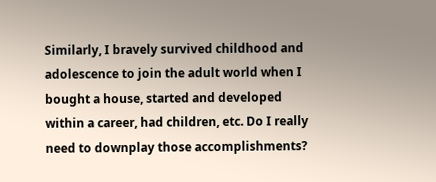Similarly, I bravely survived childhood and adolescence to join the adult world when I bought a house, started and developed within a career, had children, etc. Do I really need to downplay those accomplishments?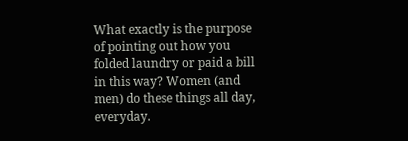What exactly is the purpose of pointing out how you folded laundry or paid a bill in this way? Women (and men) do these things all day, everyday.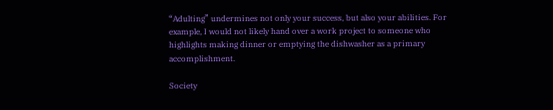“Adulting” undermines not only your success, but also your abilities. For example, I would not likely hand over a work project to someone who highlights making dinner or emptying the dishwasher as a primary accomplishment.

Society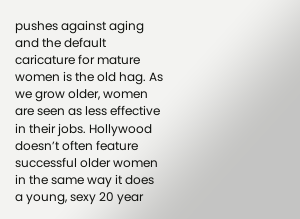pushes against aging and the default caricature for mature women is the old hag. As we grow older, women are seen as less effective in their jobs. Hollywood doesn’t often feature successful older women in the same way it does a young, sexy 20 year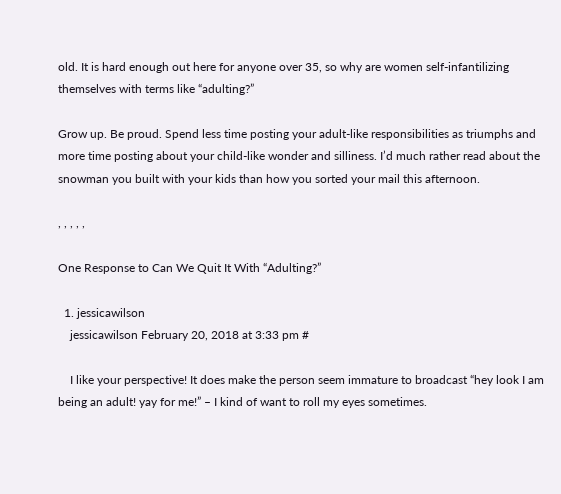old. It is hard enough out here for anyone over 35, so why are women self-infantilizing themselves with terms like “adulting?”

Grow up. Be proud. Spend less time posting your adult-like responsibilities as triumphs and more time posting about your child-like wonder and silliness. I’d much rather read about the snowman you built with your kids than how you sorted your mail this afternoon.

, , , , ,

One Response to Can We Quit It With “Adulting?”

  1. jessicawilson
    jessicawilson February 20, 2018 at 3:33 pm #

    I like your perspective! It does make the person seem immature to broadcast “hey look I am being an adult! yay for me!” – I kind of want to roll my eyes sometimes.